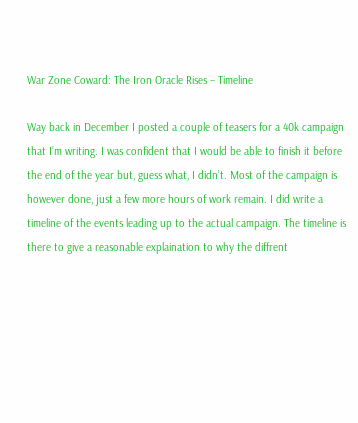War Zone Coward: The Iron Oracle Rises – Timeline

Way back in December I posted a couple of teasers for a 40k campaign that I’m writing. I was confident that I would be able to finish it before the end of the year but, guess what, I didn’t. Most of the campaign is however done, just a few more hours of work remain. I did write a timeline of the events leading up to the actual campaign. The timeline is there to give a reasonable explaination to why the diffrent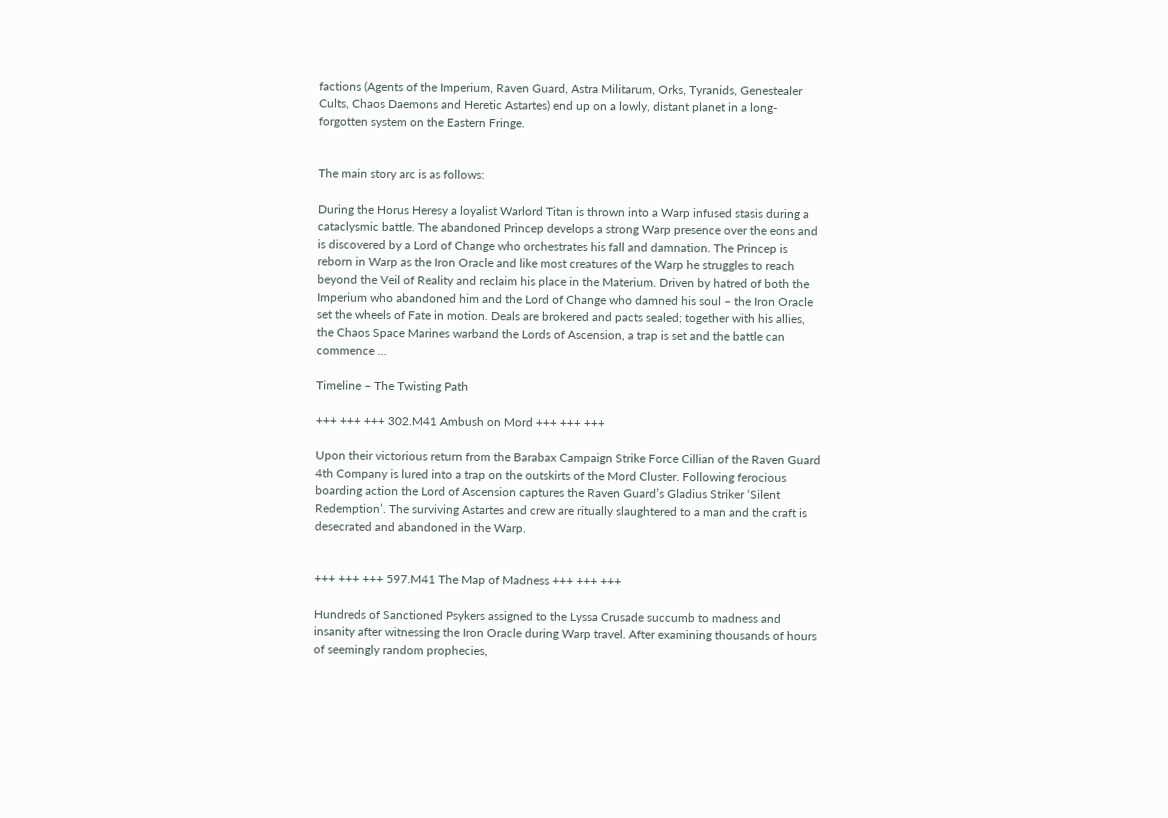factions (Agents of the Imperium, Raven Guard, Astra Militarum, Orks, Tyranids, Genestealer Cults, Chaos Daemons and Heretic Astartes) end up on a lowly, distant planet in a long-forgotten system on the Eastern Fringe.


The main story arc is as follows:

During the Horus Heresy a loyalist Warlord Titan is thrown into a Warp infused stasis during a cataclysmic battle. The abandoned Princep develops a strong Warp presence over the eons and is discovered by a Lord of Change who orchestrates his fall and damnation. The Princep is reborn in Warp as the Iron Oracle and like most creatures of the Warp he struggles to reach beyond the Veil of Reality and reclaim his place in the Materium. Driven by hatred of both the Imperium who abandoned him and the Lord of Change who damned his soul – the Iron Oracle set the wheels of Fate in motion. Deals are brokered and pacts sealed; together with his allies, the Chaos Space Marines warband the Lords of Ascension, a trap is set and the battle can commence …

Timeline – The Twisting Path

+++ +++ +++ 302.M41 Ambush on Mord +++ +++ +++

Upon their victorious return from the Barabax Campaign Strike Force Cillian of the Raven Guard 4th Company is lured into a trap on the outskirts of the Mord Cluster. Following ferocious boarding action the Lord of Ascension captures the Raven Guard’s Gladius Striker ‘Silent Redemption’. The surviving Astartes and crew are ritually slaughtered to a man and the craft is desecrated and abandoned in the Warp.


+++ +++ +++ 597.M41 The Map of Madness +++ +++ +++

Hundreds of Sanctioned Psykers assigned to the Lyssa Crusade succumb to madness and insanity after witnessing the Iron Oracle during Warp travel. After examining thousands of hours of seemingly random prophecies,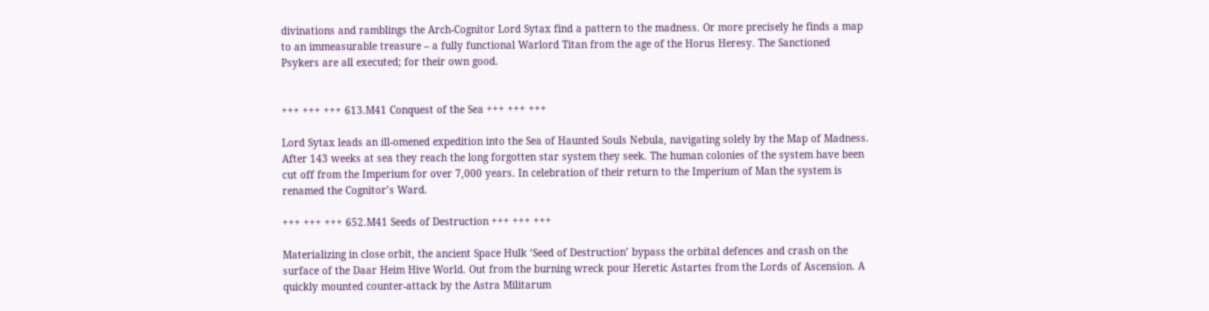divinations and ramblings the Arch-Cognitor Lord Sytax find a pattern to the madness. Or more precisely he finds a map to an immeasurable treasure – a fully functional Warlord Titan from the age of the Horus Heresy. The Sanctioned Psykers are all executed; for their own good.


+++ +++ +++ 613.M41 Conquest of the Sea +++ +++ +++

Lord Sytax leads an ill-omened expedition into the Sea of Haunted Souls Nebula, navigating solely by the Map of Madness. After 143 weeks at sea they reach the long forgotten star system they seek. The human colonies of the system have been cut off from the Imperium for over 7,000 years. In celebration of their return to the Imperium of Man the system is renamed the Cognitor’s Ward.

+++ +++ +++ 652.M41 Seeds of Destruction +++ +++ +++

Materializing in close orbit, the ancient Space Hulk ‘Seed of Destruction’ bypass the orbital defences and crash on the surface of the Daar Heim Hive World. Out from the burning wreck pour Heretic Astartes from the Lords of Ascension. A quickly mounted counter-attack by the Astra Militarum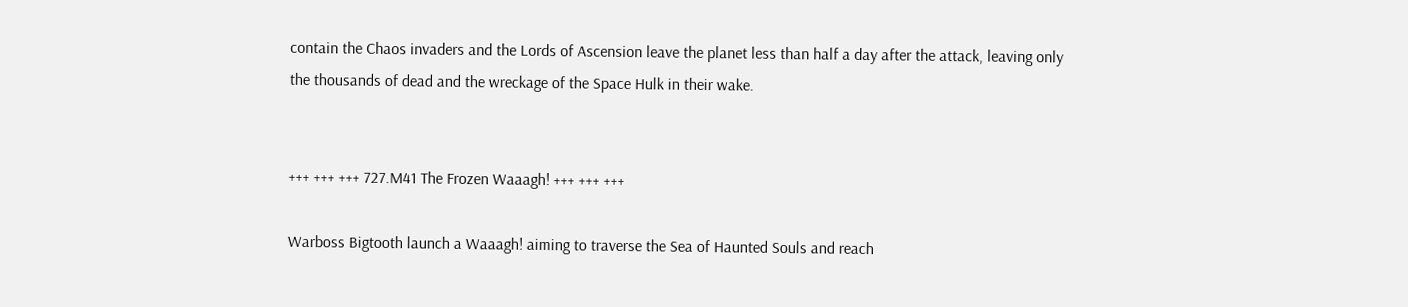contain the Chaos invaders and the Lords of Ascension leave the planet less than half a day after the attack, leaving only the thousands of dead and the wreckage of the Space Hulk in their wake.


+++ +++ +++ 727.M41 The Frozen Waaagh! +++ +++ +++

Warboss Bigtooth launch a Waaagh! aiming to traverse the Sea of Haunted Souls and reach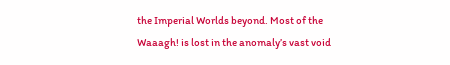the Imperial Worlds beyond. Most of the Waaagh! is lost in the anomaly’s vast void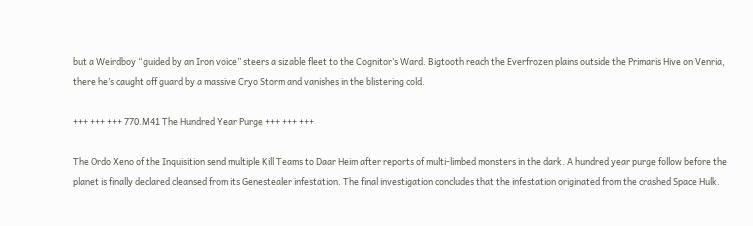but a Weirdboy “guided by an Iron voice” steers a sizable fleet to the Cognitor’s Ward. Bigtooth reach the Everfrozen plains outside the Primaris Hive on Venria, there he’s caught off guard by a massive Cryo Storm and vanishes in the blistering cold.

+++ +++ +++ 770.M41 The Hundred Year Purge +++ +++ +++

The Ordo Xeno of the Inquisition send multiple Kill Teams to Daar Heim after reports of multi-limbed monsters in the dark. A hundred year purge follow before the planet is finally declared cleansed from its Genestealer infestation. The final investigation concludes that the infestation originated from the crashed Space Hulk.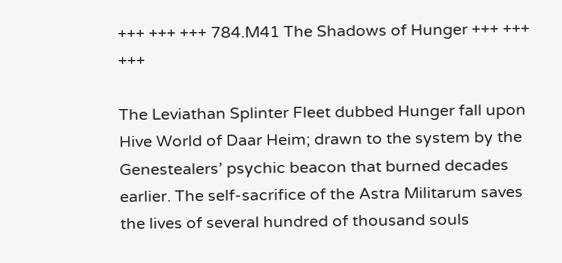+++ +++ +++ 784.M41 The Shadows of Hunger +++ +++ +++

The Leviathan Splinter Fleet dubbed Hunger fall upon Hive World of Daar Heim; drawn to the system by the Genestealers’ psychic beacon that burned decades earlier. The self-sacrifice of the Astra Militarum saves the lives of several hundred of thousand souls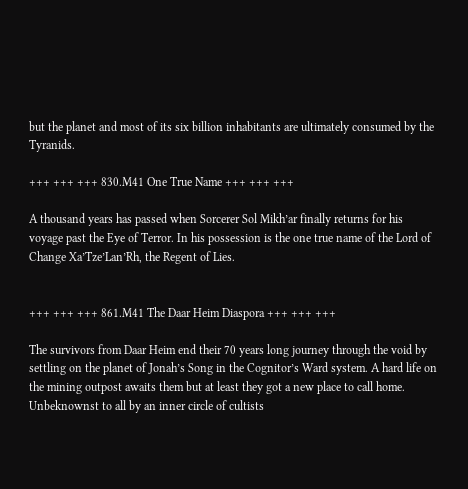but the planet and most of its six billion inhabitants are ultimately consumed by the Tyranids.

+++ +++ +++ 830.M41 One True Name +++ +++ +++

A thousand years has passed when Sorcerer Sol Mikh’ar finally returns for his voyage past the Eye of Terror. In his possession is the one true name of the Lord of Change Xa’Tze’Lan’Rh, the Regent of Lies.


+++ +++ +++ 861.M41 The Daar Heim Diaspora +++ +++ +++

The survivors from Daar Heim end their 70 years long journey through the void by settling on the planet of Jonah’s Song in the Cognitor’s Ward system. A hard life on the mining outpost awaits them but at least they got a new place to call home. Unbeknownst to all by an inner circle of cultists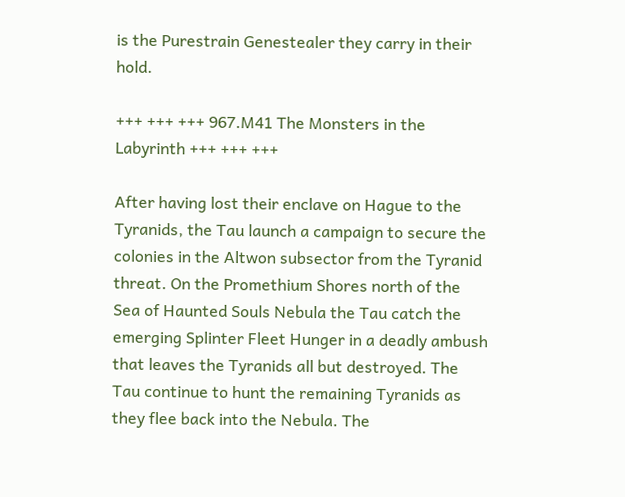is the Purestrain Genestealer they carry in their hold.

+++ +++ +++ 967.M41 The Monsters in the Labyrinth +++ +++ +++

After having lost their enclave on Hague to the Tyranids, the Tau launch a campaign to secure the colonies in the Altwon subsector from the Tyranid threat. On the Promethium Shores north of the Sea of Haunted Souls Nebula the Tau catch the emerging Splinter Fleet Hunger in a deadly ambush that leaves the Tyranids all but destroyed. The Tau continue to hunt the remaining Tyranids as they flee back into the Nebula. The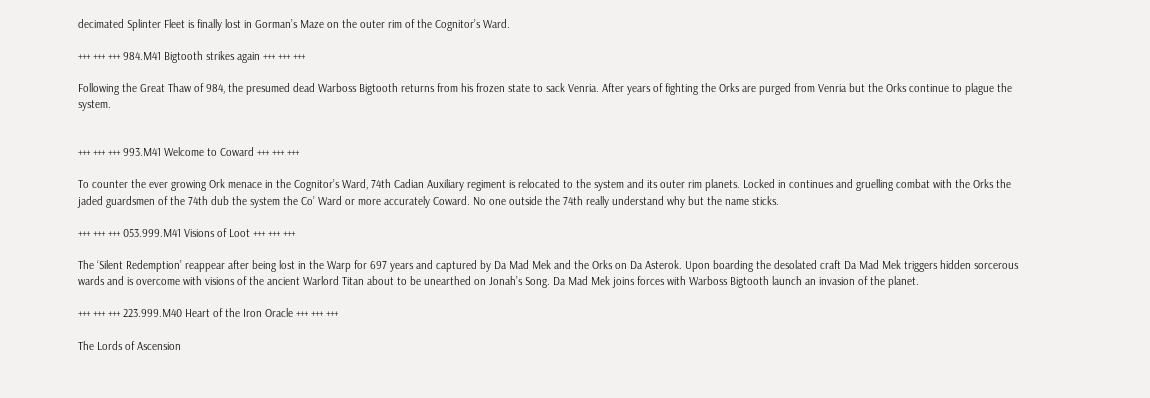decimated Splinter Fleet is finally lost in Gorman’s Maze on the outer rim of the Cognitor’s Ward.

+++ +++ +++ 984.M41 Bigtooth strikes again +++ +++ +++

Following the Great Thaw of 984, the presumed dead Warboss Bigtooth returns from his frozen state to sack Venria. After years of fighting the Orks are purged from Venria but the Orks continue to plague the system.


+++ +++ +++ 993.M41 Welcome to Coward +++ +++ +++

To counter the ever growing Ork menace in the Cognitor’s Ward, 74th Cadian Auxiliary regiment is relocated to the system and its outer rim planets. Locked in continues and gruelling combat with the Orks the jaded guardsmen of the 74th dub the system the Co’ Ward or more accurately Coward. No one outside the 74th really understand why but the name sticks.

+++ +++ +++ 053.999.M41 Visions of Loot +++ +++ +++

The ‘Silent Redemption’ reappear after being lost in the Warp for 697 years and captured by Da Mad Mek and the Orks on Da Asterok. Upon boarding the desolated craft Da Mad Mek triggers hidden sorcerous wards and is overcome with visions of the ancient Warlord Titan about to be unearthed on Jonah’s Song. Da Mad Mek joins forces with Warboss Bigtooth launch an invasion of the planet.

+++ +++ +++ 223.999.M40 Heart of the Iron Oracle +++ +++ +++

The Lords of Ascension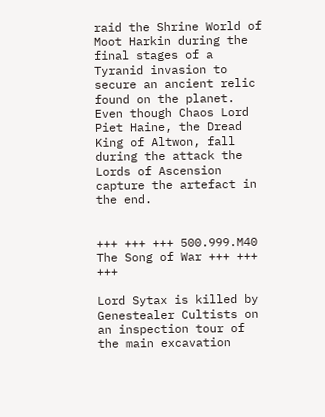raid the Shrine World of Moot Harkin during the final stages of a Tyranid invasion to secure an ancient relic found on the planet. Even though Chaos Lord Piet Haine, the Dread King of Altwon, fall during the attack the Lords of Ascension capture the artefact in the end.


+++ +++ +++ 500.999.M40 The Song of War +++ +++ +++

Lord Sytax is killed by Genestealer Cultists on an inspection tour of the main excavation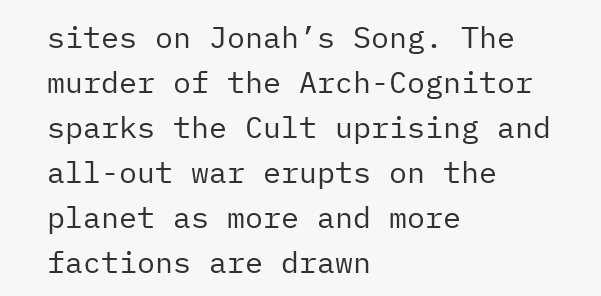sites on Jonah’s Song. The murder of the Arch-Cognitor sparks the Cult uprising and all-out war erupts on the planet as more and more factions are drawn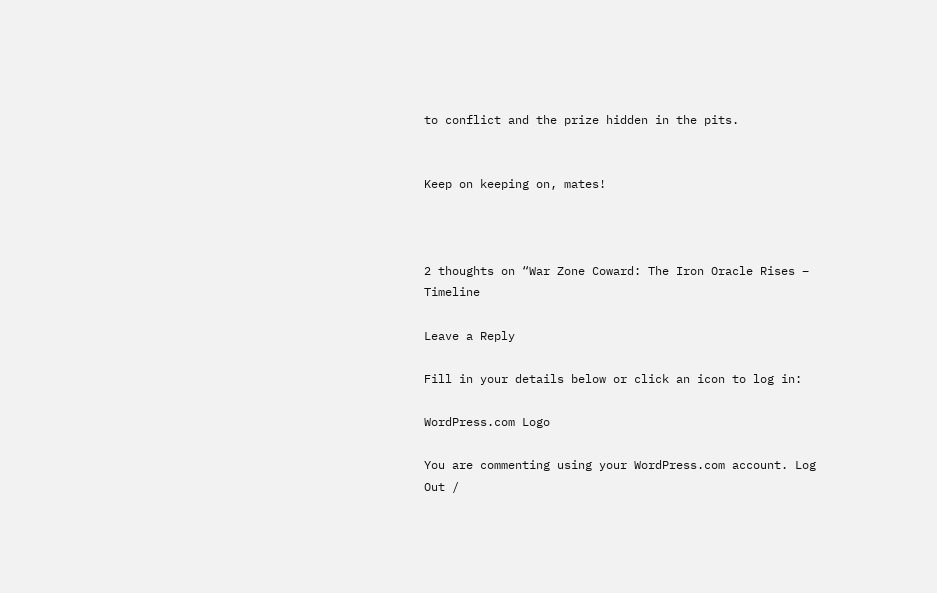to conflict and the prize hidden in the pits.


Keep on keeping on, mates!



2 thoughts on “War Zone Coward: The Iron Oracle Rises – Timeline

Leave a Reply

Fill in your details below or click an icon to log in:

WordPress.com Logo

You are commenting using your WordPress.com account. Log Out /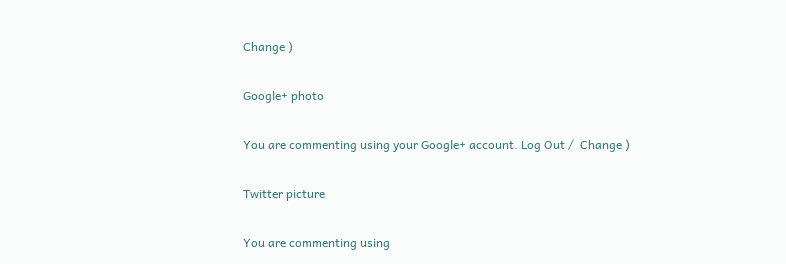Change )

Google+ photo

You are commenting using your Google+ account. Log Out /  Change )

Twitter picture

You are commenting using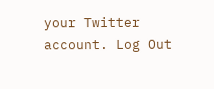your Twitter account. Log Out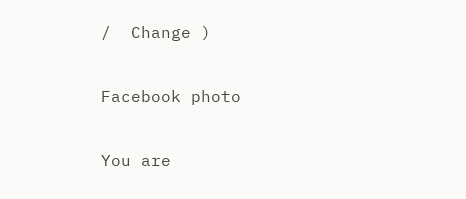/  Change )

Facebook photo

You are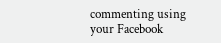commenting using your Facebook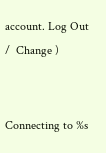account. Log Out /  Change )


Connecting to %s